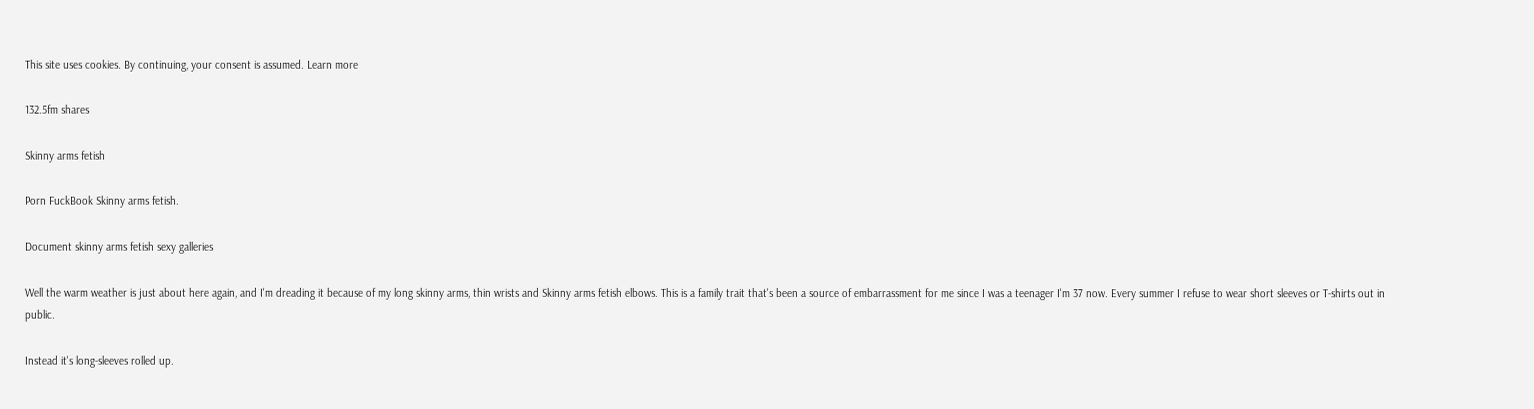This site uses cookies. By continuing, your consent is assumed. Learn more

132.5fm shares

Skinny arms fetish

Porn FuckBook Skinny arms fetish.

Document skinny arms fetish sexy galleries

Well the warm weather is just about here again, and I'm dreading it because of my long skinny arms, thin wrists and Skinny arms fetish elbows. This is a family trait that's been a source of embarrassment for me since I was a teenager I'm 37 now. Every summer I refuse to wear short sleeves or T-shirts out in public.

Instead it's long-sleeves rolled up.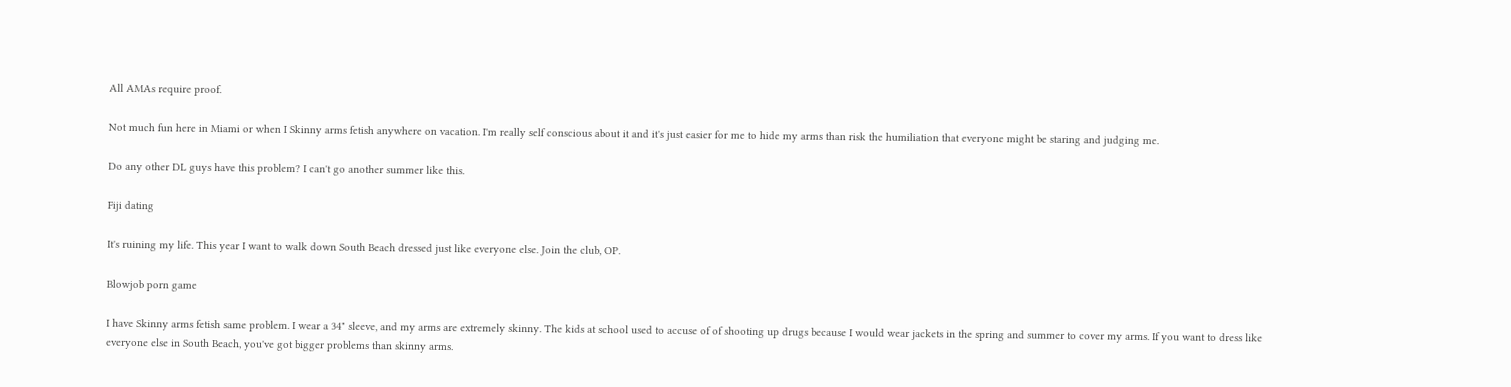All AMAs require proof.

Not much fun here in Miami or when I Skinny arms fetish anywhere on vacation. I'm really self conscious about it and it's just easier for me to hide my arms than risk the humiliation that everyone might be staring and judging me.

Do any other DL guys have this problem? I can't go another summer like this.

Fiji dating

It's ruining my life. This year I want to walk down South Beach dressed just like everyone else. Join the club, OP.

Blowjob porn game

I have Skinny arms fetish same problem. I wear a 34" sleeve, and my arms are extremely skinny. The kids at school used to accuse of of shooting up drugs because I would wear jackets in the spring and summer to cover my arms. If you want to dress like everyone else in South Beach, you've got bigger problems than skinny arms.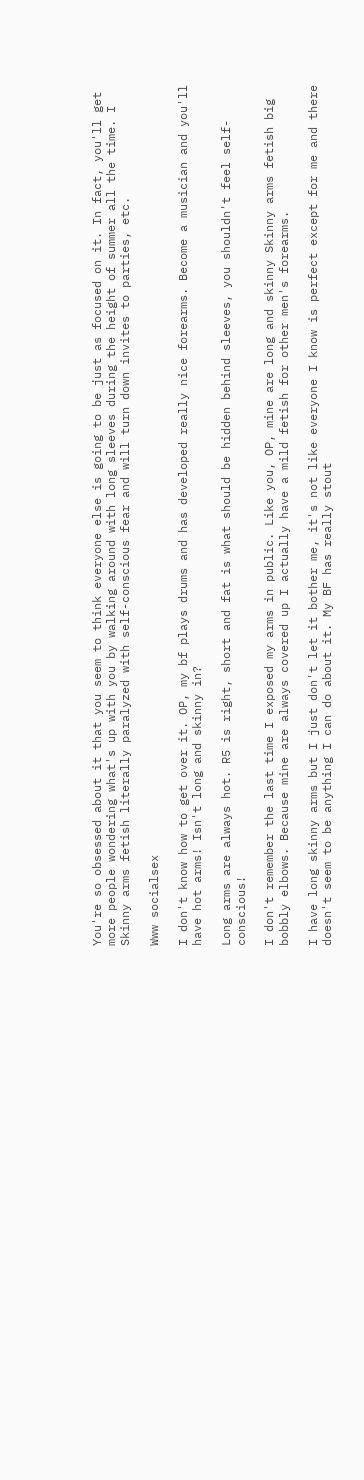You're so obsessed about it that you seem to think everyone else is going to be just as focused on it. In fact, you'll get more people wondering what's up with you by walking around with long sleeves during the height of summer all the time. I Skinny arms fetish literally paralyzed with self-conscious fear and will turn down invites to parties, etc.

Www socialsex

I don't know how to get over it. OP, my bf plays drums and has developed really nice forearms. Become a musician and you'll have hot arms! Isn't long and skinny in?

Long arms are always hot. R5 is right, short and fat is what should be hidden behind sleeves, you shouldn't feel self-conscious!

I don't remember the last time I exposed my arms in public. Like you, OP, mine are long and skinny Skinny arms fetish big bobbly elbows. Because mine are always covered up I actually have a mild fetish for other men's forearms.

I have long skinny arms but I just don't let it bother me, it's not like everyone I know is perfect except for me and there doesn't seem to be anything I can do about it. My BF has really stout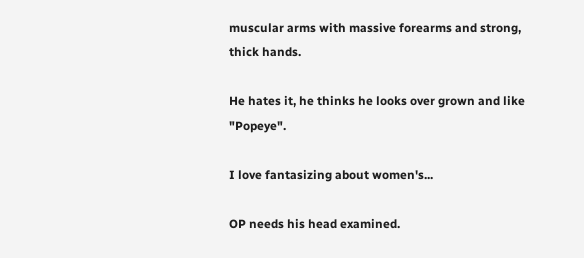muscular arms with massive forearms and strong, thick hands.

He hates it, he thinks he looks over grown and like "Popeye".

I love fantasizing about women's...

OP needs his head examined.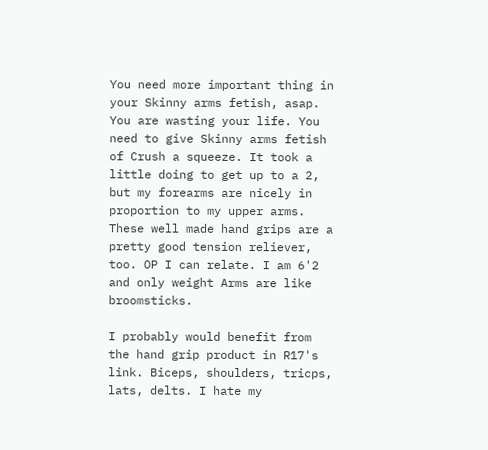You need more important thing in your Skinny arms fetish, asap. You are wasting your life. You need to give Skinny arms fetish of Crush a squeeze. It took a little doing to get up to a 2, but my forearms are nicely in proportion to my upper arms. These well made hand grips are a pretty good tension reliever, too. OP I can relate. I am 6'2 and only weight Arms are like broomsticks.

I probably would benefit from the hand grip product in R17's link. Biceps, shoulders, tricps, lats, delts. I hate my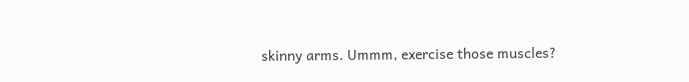skinny arms. Ummm, exercise those muscles?